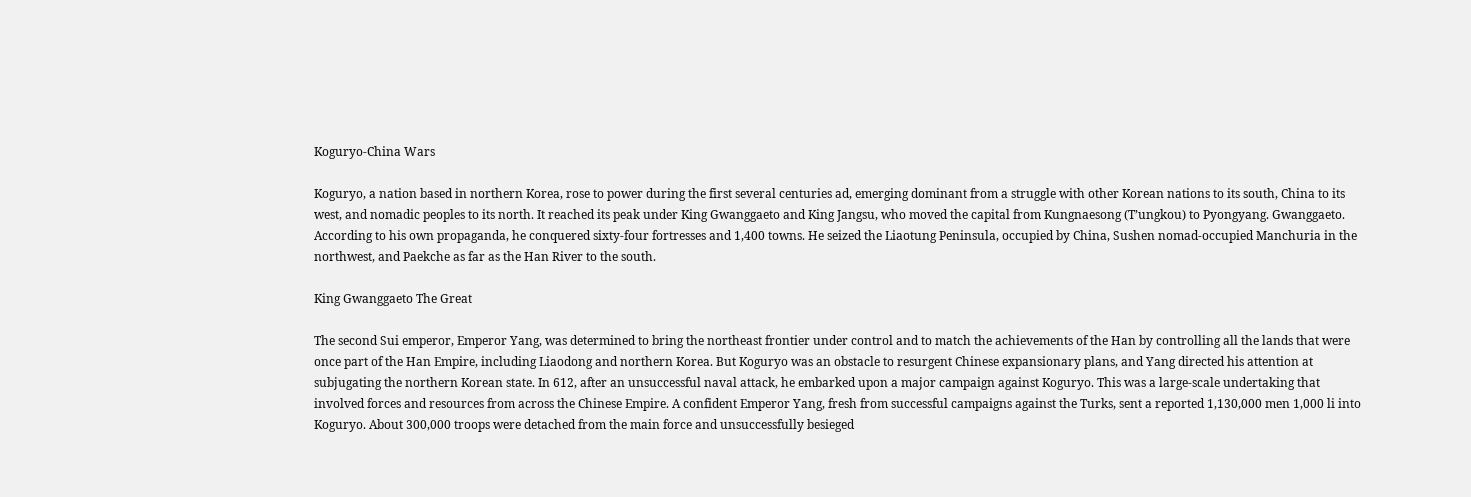Koguryo-China Wars

Koguryo, a nation based in northern Korea, rose to power during the first several centuries ad, emerging dominant from a struggle with other Korean nations to its south, China to its west, and nomadic peoples to its north. It reached its peak under King Gwanggaeto and King Jangsu, who moved the capital from Kungnaesong (T’ungkou) to Pyongyang. Gwanggaeto. According to his own propaganda, he conquered sixty-four fortresses and 1,400 towns. He seized the Liaotung Peninsula, occupied by China, Sushen nomad-occupied Manchuria in the northwest, and Paekche as far as the Han River to the south.

King Gwanggaeto The Great

The second Sui emperor, Emperor Yang, was determined to bring the northeast frontier under control and to match the achievements of the Han by controlling all the lands that were once part of the Han Empire, including Liaodong and northern Korea. But Koguryo was an obstacle to resurgent Chinese expansionary plans, and Yang directed his attention at subjugating the northern Korean state. In 612, after an unsuccessful naval attack, he embarked upon a major campaign against Koguryo. This was a large-scale undertaking that involved forces and resources from across the Chinese Empire. A confident Emperor Yang, fresh from successful campaigns against the Turks, sent a reported 1,130,000 men 1,000 li into Koguryo. About 300,000 troops were detached from the main force and unsuccessfully besieged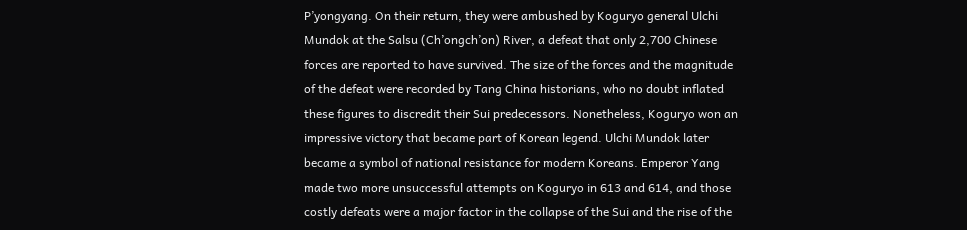P’yongyang. On their return, they were ambushed by Koguryo general Ulchi Mundok at the Salsu (Ch’ongch’on) River, a defeat that only 2,700 Chinese forces are reported to have survived. The size of the forces and the magnitude of the defeat were recorded by Tang China historians, who no doubt inflated these figures to discredit their Sui predecessors. Nonetheless, Koguryo won an impressive victory that became part of Korean legend. Ulchi Mundok later became a symbol of national resistance for modern Koreans. Emperor Yang made two more unsuccessful attempts on Koguryo in 613 and 614, and those costly defeats were a major factor in the collapse of the Sui and the rise of the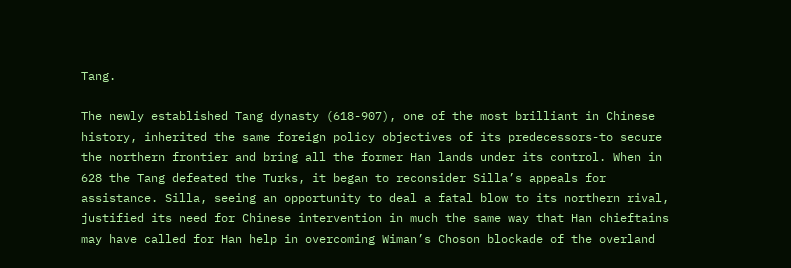Tang.

The newly established Tang dynasty (618-907), one of the most brilliant in Chinese history, inherited the same foreign policy objectives of its predecessors-to secure the northern frontier and bring all the former Han lands under its control. When in 628 the Tang defeated the Turks, it began to reconsider Silla’s appeals for assistance. Silla, seeing an opportunity to deal a fatal blow to its northern rival, justified its need for Chinese intervention in much the same way that Han chieftains may have called for Han help in overcoming Wiman’s Choson blockade of the overland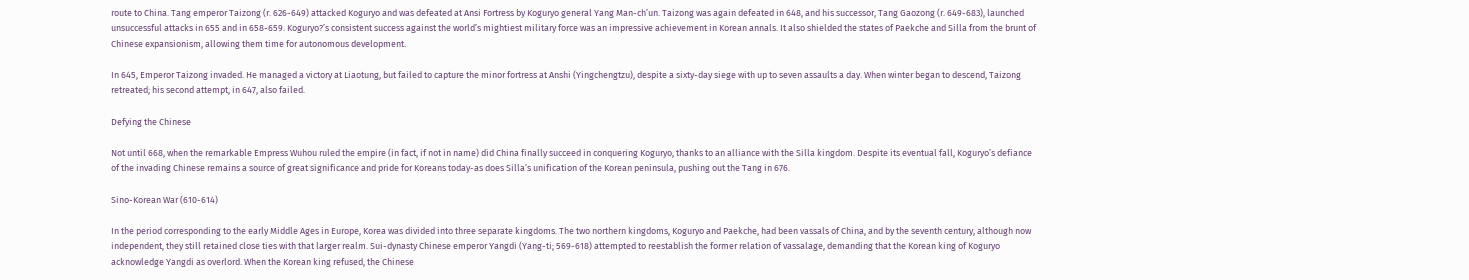route to China. Tang emperor Taizong (r. 626-649) attacked Koguryo and was defeated at Ansi Fortress by Koguryo general Yang Man-ch’un. Taizong was again defeated in 648, and his successor, Tang Gaozong (r. 649-683), launched unsuccessful attacks in 655 and in 658-659. Koguryo?’s consistent success against the world’s mightiest military force was an impressive achievement in Korean annals. It also shielded the states of Paekche and Silla from the brunt of Chinese expansionism, allowing them time for autonomous development.

In 645, Emperor Taizong invaded. He managed a victory at Liaotung, but failed to capture the minor fortress at Anshi (Yingchengtzu), despite a sixty-day siege with up to seven assaults a day. When winter began to descend, Taizong retreated; his second attempt, in 647, also failed.

Defying the Chinese

Not until 668, when the remarkable Empress Wuhou ruled the empire (in fact, if not in name) did China finally succeed in conquering Koguryo, thanks to an alliance with the Silla kingdom. Despite its eventual fall, Koguryo’s defiance of the invading Chinese remains a source of great significance and pride for Koreans today-as does Silla’s unification of the Korean peninsula, pushing out the Tang in 676.

Sino-Korean War (610-614)

In the period corresponding to the early Middle Ages in Europe, Korea was divided into three separate kingdoms. The two northern kingdoms, Koguryo and Paekche, had been vassals of China, and by the seventh century, although now independent, they still retained close ties with that larger realm. Sui-dynasty Chinese emperor Yangdi (Yang-ti; 569-618) attempted to reestablish the former relation of vassalage, demanding that the Korean king of Koguryo acknowledge Yangdi as overlord. When the Korean king refused, the Chinese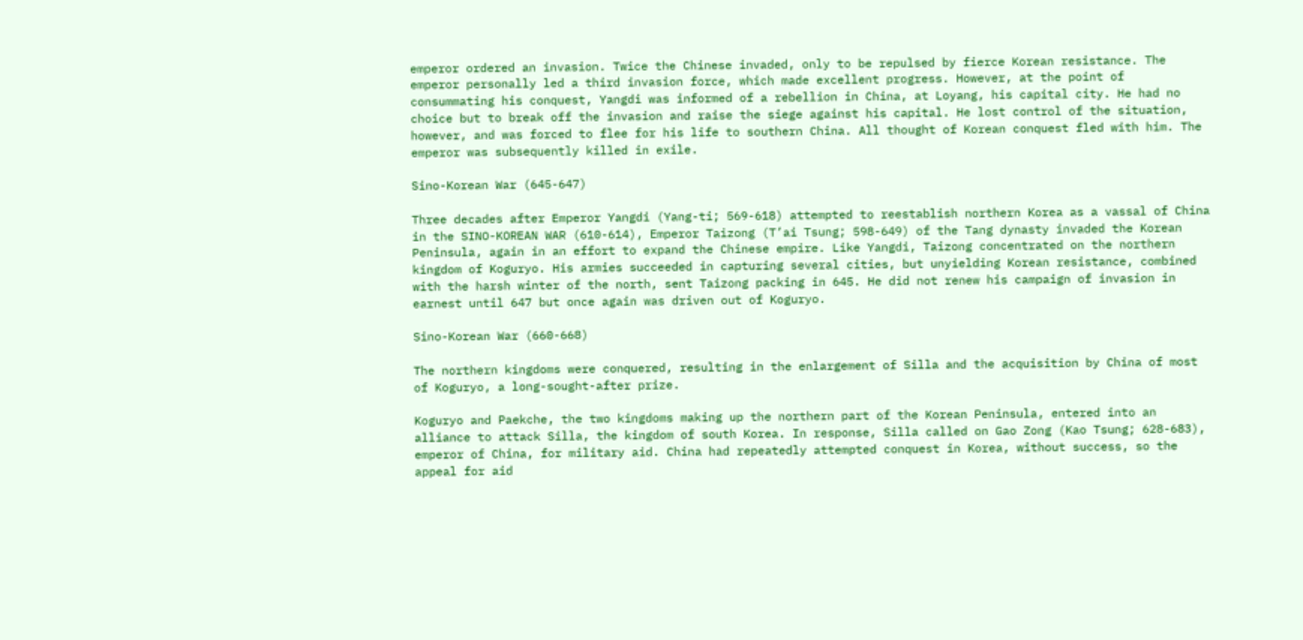emperor ordered an invasion. Twice the Chinese invaded, only to be repulsed by fierce Korean resistance. The emperor personally led a third invasion force, which made excellent progress. However, at the point of consummating his conquest, Yangdi was informed of a rebellion in China, at Loyang, his capital city. He had no choice but to break off the invasion and raise the siege against his capital. He lost control of the situation, however, and was forced to flee for his life to southern China. All thought of Korean conquest fled with him. The emperor was subsequently killed in exile.

Sino-Korean War (645-647)

Three decades after Emperor Yangdi (Yang-ti; 569-618) attempted to reestablish northern Korea as a vassal of China in the SINO-KOREAN WAR (610-614), Emperor Taizong (T’ai Tsung; 598-649) of the Tang dynasty invaded the Korean Peninsula, again in an effort to expand the Chinese empire. Like Yangdi, Taizong concentrated on the northern kingdom of Koguryo. His armies succeeded in capturing several cities, but unyielding Korean resistance, combined with the harsh winter of the north, sent Taizong packing in 645. He did not renew his campaign of invasion in earnest until 647 but once again was driven out of Koguryo.

Sino-Korean War (660-668)

The northern kingdoms were conquered, resulting in the enlargement of Silla and the acquisition by China of most of Koguryo, a long-sought-after prize.

Koguryo and Paekche, the two kingdoms making up the northern part of the Korean Peninsula, entered into an alliance to attack Silla, the kingdom of south Korea. In response, Silla called on Gao Zong (Kao Tsung; 628-683), emperor of China, for military aid. China had repeatedly attempted conquest in Korea, without success, so the appeal for aid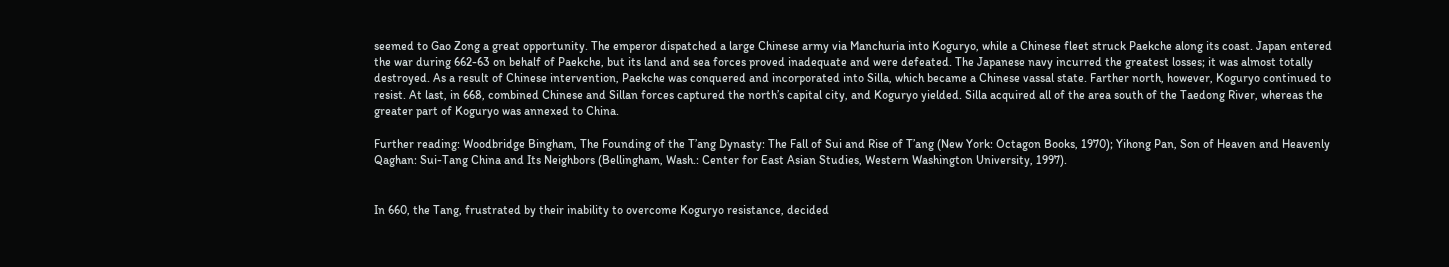seemed to Gao Zong a great opportunity. The emperor dispatched a large Chinese army via Manchuria into Koguryo, while a Chinese fleet struck Paekche along its coast. Japan entered the war during 662-63 on behalf of Paekche, but its land and sea forces proved inadequate and were defeated. The Japanese navy incurred the greatest losses; it was almost totally destroyed. As a result of Chinese intervention, Paekche was conquered and incorporated into Silla, which became a Chinese vassal state. Farther north, however, Koguryo continued to resist. At last, in 668, combined Chinese and Sillan forces captured the north’s capital city, and Koguryo yielded. Silla acquired all of the area south of the Taedong River, whereas the greater part of Koguryo was annexed to China.

Further reading: Woodbridge Bingham, The Founding of the T’ang Dynasty: The Fall of Sui and Rise of T’ang (New York: Octagon Books, 1970); Yihong Pan, Son of Heaven and Heavenly Qaghan: Sui-Tang China and Its Neighbors (Bellingham, Wash.: Center for East Asian Studies, Western Washington University, 1997).


In 660, the Tang, frustrated by their inability to overcome Koguryo resistance, decided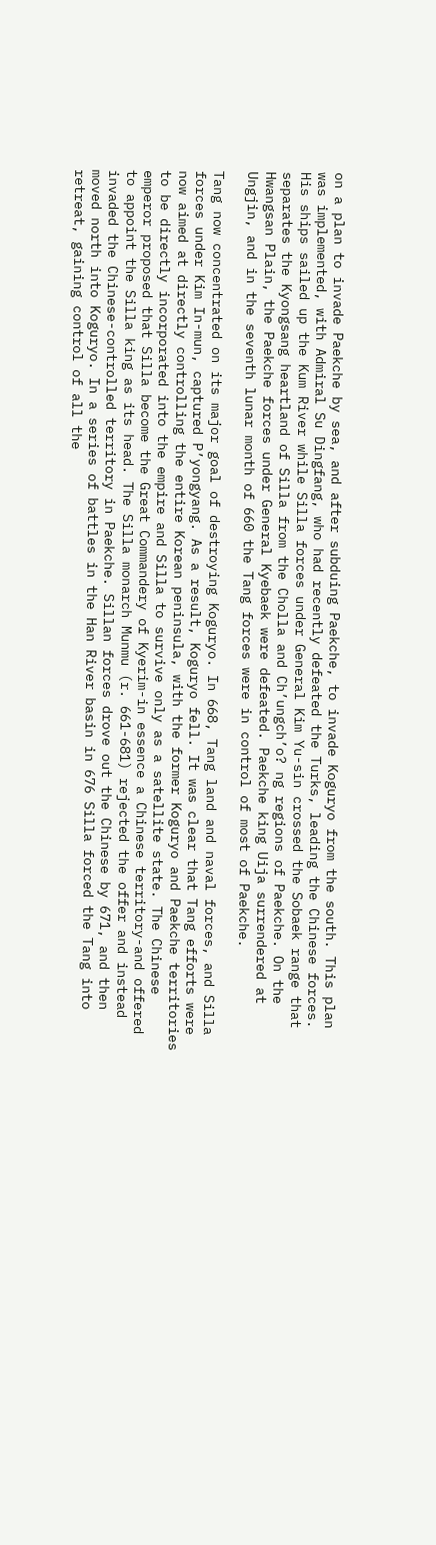on a plan to invade Paekche by sea, and after subduing Paekche, to invade Koguryo from the south. This plan was implemented, with Admiral Su Dingfang, who had recently defeated the Turks, leading the Chinese forces. His ships sailed up the Kum River while Silla forces under General Kim Yu-sin crossed the Sobaek range that separates the Kyongsang heartland of Silla from the Cholla and Ch’ungch’o? ng regions of Paekche. On the Hwangsan Plain, the Paekche forces under General Kyebaek were defeated. Paekche king Uija surrendered at Ungjin, and in the seventh lunar month of 660 the Tang forces were in control of most of Paekche.

Tang now concentrated on its major goal of destroying Koguryo. In 668, Tang land and naval forces, and Silla forces under Kim In-mun, captured P’yongyang. As a result, Koguryo fell. It was clear that Tang efforts were now aimed at directly controlling the entire Korean peninsula, with the former Koguryo and Paekche territories to be directly incorporated into the empire and Silla to survive only as a satellite state. The Chinese emperor proposed that Silla become the Great Commandery of Kyerim-in essence a Chinese territory-and offered to appoint the Silla king as its head. The Silla monarch Munmu (r. 661-681) rejected the offer and instead invaded the Chinese-controlled territory in Paekche. Sillan forces drove out the Chinese by 671, and then moved north into Koguryo. In a series of battles in the Han River basin in 676 Silla forced the Tang into retreat, gaining control of all the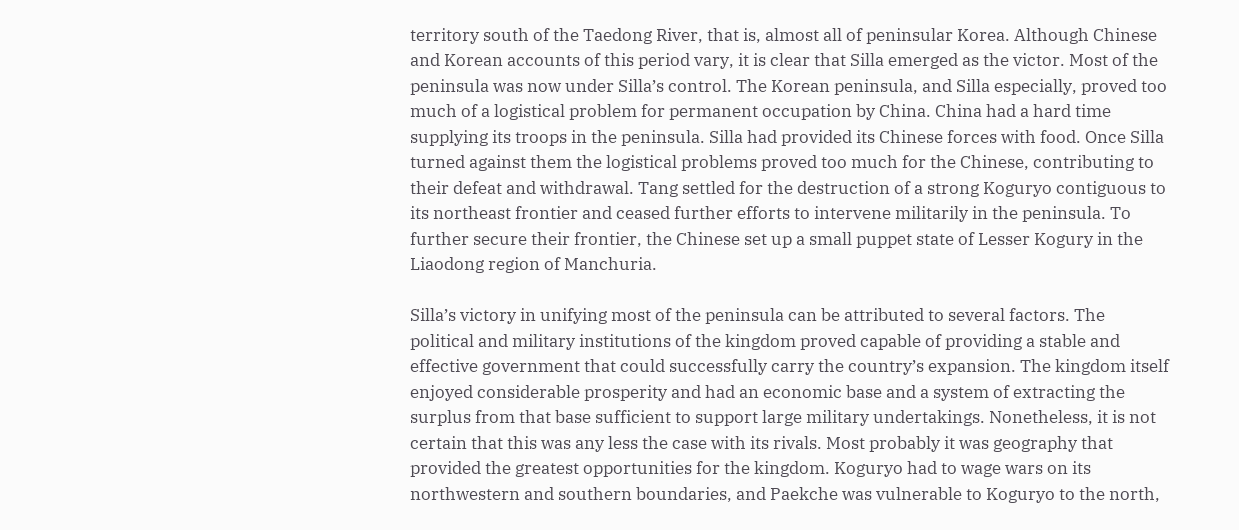territory south of the Taedong River, that is, almost all of peninsular Korea. Although Chinese and Korean accounts of this period vary, it is clear that Silla emerged as the victor. Most of the peninsula was now under Silla’s control. The Korean peninsula, and Silla especially, proved too much of a logistical problem for permanent occupation by China. China had a hard time supplying its troops in the peninsula. Silla had provided its Chinese forces with food. Once Silla turned against them the logistical problems proved too much for the Chinese, contributing to their defeat and withdrawal. Tang settled for the destruction of a strong Koguryo contiguous to its northeast frontier and ceased further efforts to intervene militarily in the peninsula. To further secure their frontier, the Chinese set up a small puppet state of Lesser Kogury in the Liaodong region of Manchuria.

Silla’s victory in unifying most of the peninsula can be attributed to several factors. The political and military institutions of the kingdom proved capable of providing a stable and effective government that could successfully carry the country’s expansion. The kingdom itself enjoyed considerable prosperity and had an economic base and a system of extracting the surplus from that base sufficient to support large military undertakings. Nonetheless, it is not certain that this was any less the case with its rivals. Most probably it was geography that provided the greatest opportunities for the kingdom. Koguryo had to wage wars on its northwestern and southern boundaries, and Paekche was vulnerable to Koguryo to the north,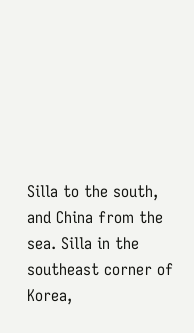Silla to the south, and China from the sea. Silla in the southeast corner of Korea,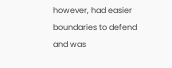however, had easier boundaries to defend and was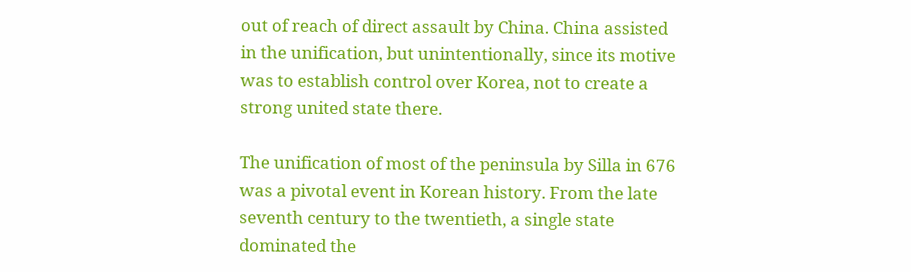out of reach of direct assault by China. China assisted in the unification, but unintentionally, since its motive was to establish control over Korea, not to create a strong united state there.

The unification of most of the peninsula by Silla in 676 was a pivotal event in Korean history. From the late seventh century to the twentieth, a single state dominated the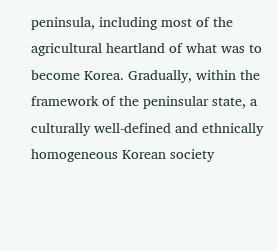peninsula, including most of the agricultural heartland of what was to become Korea. Gradually, within the framework of the peninsular state, a culturally well-defined and ethnically homogeneous Korean society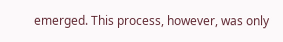emerged. This process, however, was only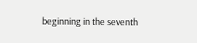beginning in the seventh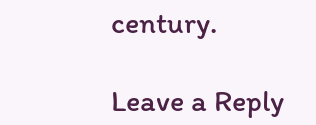century.

Leave a Reply